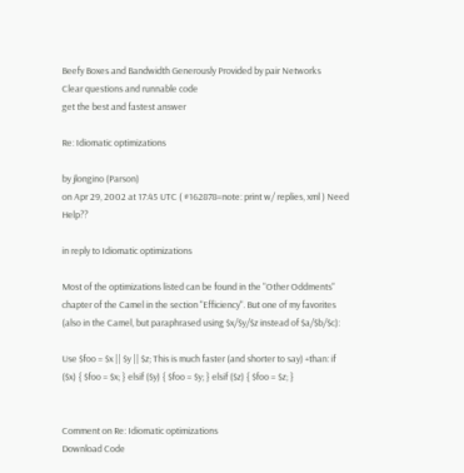Beefy Boxes and Bandwidth Generously Provided by pair Networks
Clear questions and runnable code
get the best and fastest answer

Re: Idiomatic optimizations

by jlongino (Parson)
on Apr 29, 2002 at 17:45 UTC ( #162878=note: print w/ replies, xml ) Need Help??

in reply to Idiomatic optimizations

Most of the optimizations listed can be found in the "Other Oddments" chapter of the Camel in the section "Efficiency". But one of my favorites (also in the Camel, but paraphrased using $x/$y/$z instead of $a/$b/$c):

Use $foo = $x || $y || $z; This is much faster (and shorter to say) +than: if ($x) { $foo = $x; } elsif ($y) { $foo = $y; } elsif ($z) { $foo = $z; }


Comment on Re: Idiomatic optimizations
Download Code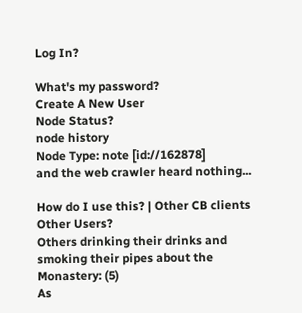Log In?

What's my password?
Create A New User
Node Status?
node history
Node Type: note [id://162878]
and the web crawler heard nothing...

How do I use this? | Other CB clients
Other Users?
Others drinking their drinks and smoking their pipes about the Monastery: (5)
As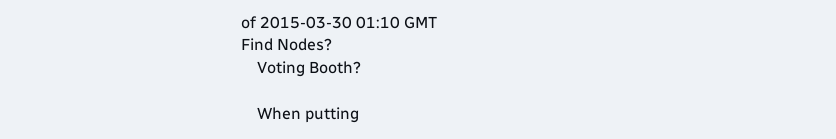of 2015-03-30 01:10 GMT
Find Nodes?
    Voting Booth?

    When putting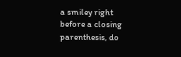a smiley right before a closing parenthesis, do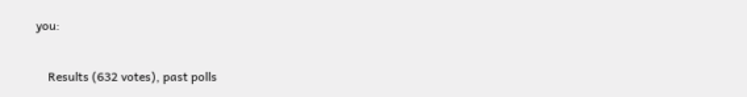you:

    Results (632 votes), past polls